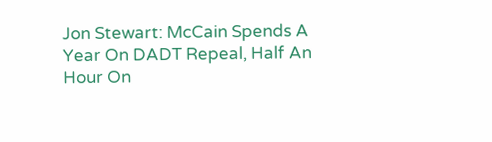Jon Stewart: McCain Spends A Year On DADT Repeal, Half An Hour On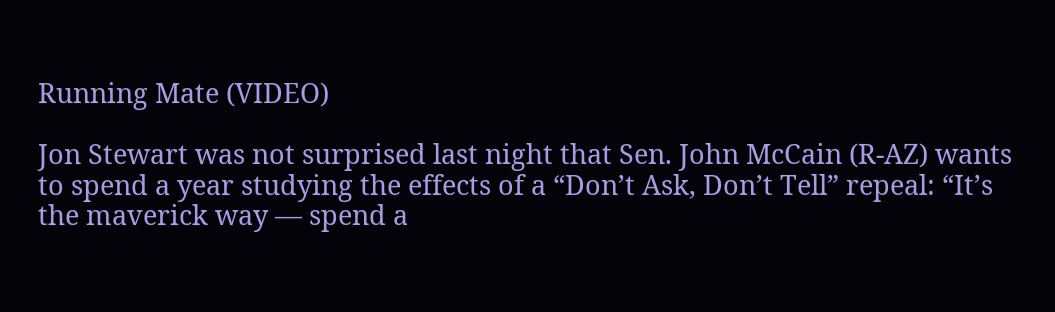Running Mate (VIDEO)

Jon Stewart was not surprised last night that Sen. John McCain (R-AZ) wants to spend a year studying the effects of a “Don’t Ask, Don’t Tell” repeal: “It’s the maverick way — spend a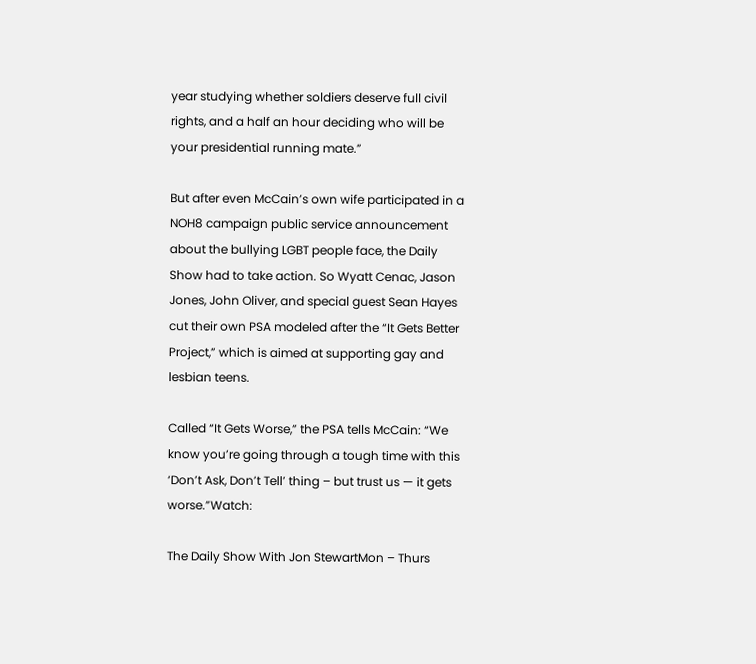year studying whether soldiers deserve full civil rights, and a half an hour deciding who will be your presidential running mate.”

But after even McCain’s own wife participated in a NOH8 campaign public service announcement about the bullying LGBT people face, the Daily Show had to take action. So Wyatt Cenac, Jason Jones, John Oliver, and special guest Sean Hayes cut their own PSA modeled after the “It Gets Better Project,” which is aimed at supporting gay and lesbian teens.

Called “It Gets Worse,” the PSA tells McCain: “We know you’re going through a tough time with this ‘Don’t Ask, Don’t Tell’ thing – but trust us — it gets worse.”Watch:

The Daily Show With Jon StewartMon – Thurs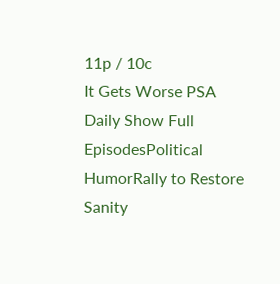11p / 10c
It Gets Worse PSA
Daily Show Full EpisodesPolitical HumorRally to Restore Sanity